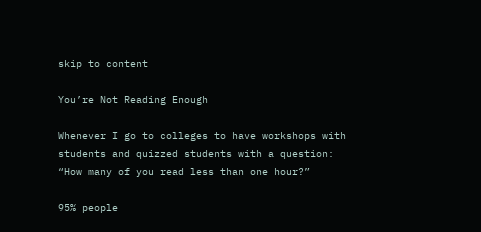skip to content

You’re Not Reading Enough

Whenever I go to colleges to have workshops with students and quizzed students with a question: “How many of you read less than one hour?”

95% people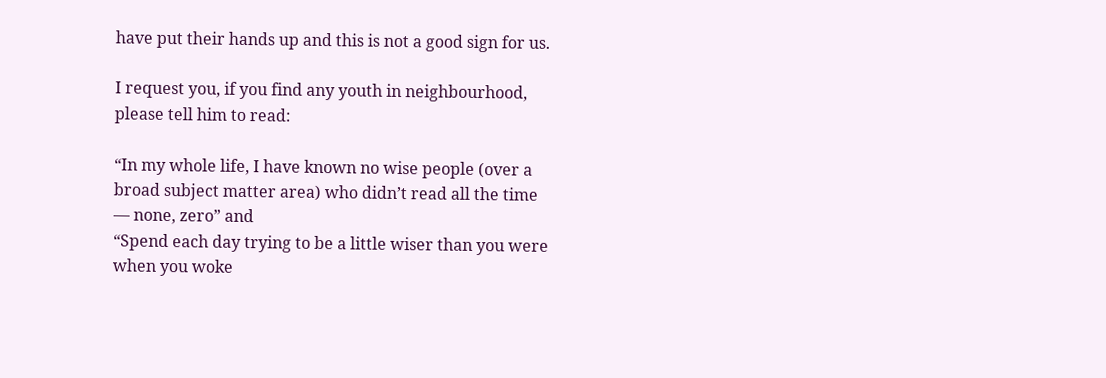have put their hands up and this is not a good sign for us.

I request you, if you find any youth in neighbourhood, please tell him to read:

“In my whole life, I have known no wise people (over a broad subject matter area) who didn’t read all the time — none, zero” and
“Spend each day trying to be a little wiser than you were when you woke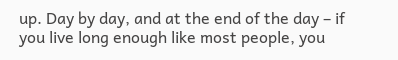up. Day by day, and at the end of the day – if you live long enough like most people, you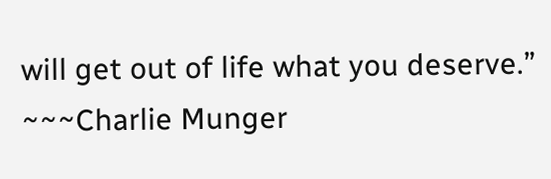will get out of life what you deserve.”
~~~Charlie Munger